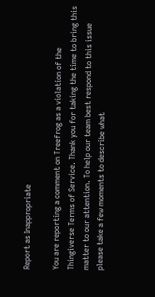Report as Inappropriate

You are reporting a comment on Treefrog as a violation of the Thingiverse Terms of Service. Thank you for taking the time to bring this matter to our attention. To help our team best respond to this issue please take a few moments to describe what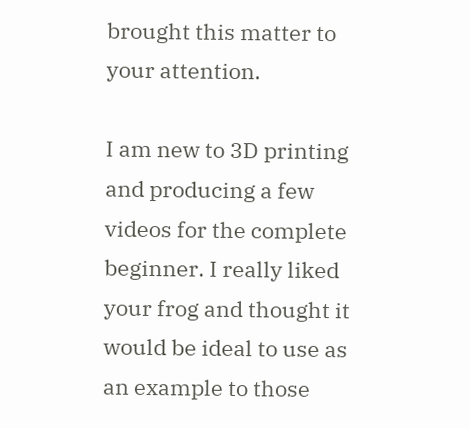brought this matter to your attention.

I am new to 3D printing and producing a few videos for the complete beginner. I really liked your frog and thought it would be ideal to use as an example to those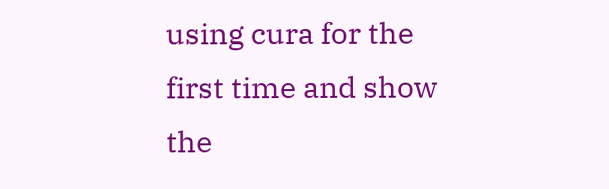using cura for the first time and show the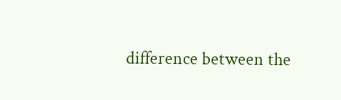difference between the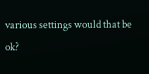various settings would that be ok?